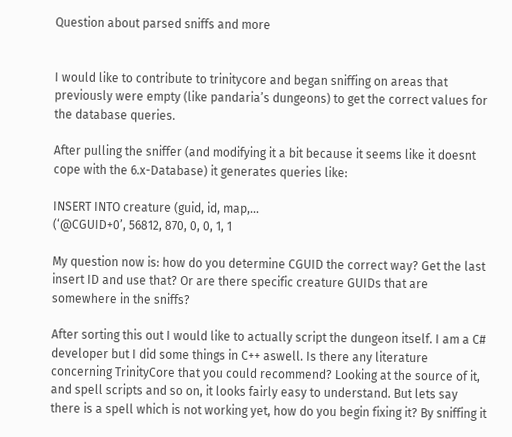Question about parsed sniffs and more


I would like to contribute to trinitycore and began sniffing on areas that previously were empty (like pandaria’s dungeons) to get the correct values for the database queries.

After pulling the sniffer (and modifying it a bit because it seems like it doesnt cope with the 6.x-Database) it generates queries like:

INSERT INTO creature (guid, id, map,…
(‘@CGUID+0’, 56812, 870, 0, 0, 1, 1

My question now is: how do you determine CGUID the correct way? Get the last insert ID and use that? Or are there specific creature GUIDs that are somewhere in the sniffs?

After sorting this out I would like to actually script the dungeon itself. I am a C# developer but I did some things in C++ aswell. Is there any literature concerning TrinityCore that you could recommend? Looking at the source of it, and spell scripts and so on, it looks fairly easy to understand. But lets say there is a spell which is not working yet, how do you begin fixing it? By sniffing it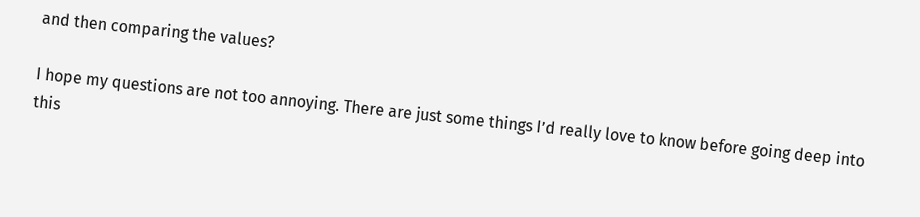and then comparing the values?

I hope my questions are not too annoying. There are just some things I’d really love to know before going deep into this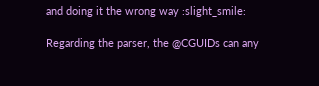and doing it the wrong way :slight_smile:

Regarding the parser, the @CGUIDs can any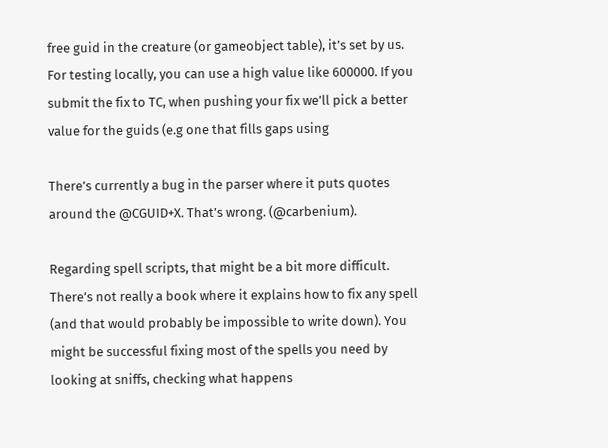free guid in the creature (or gameobject table), it’s set by us. For testing locally, you can use a high value like 600000. If you submit the fix to TC, when pushing your fix we’ll pick a better value for the guids (e.g one that fills gaps using

There’s currently a bug in the parser where it puts quotes around the @CGUID+X. That’s wrong. (@carbenium).

Regarding spell scripts, that might be a bit more difficult. There’s not really a book where it explains how to fix any spell (and that would probably be impossible to write down). You might be successful fixing most of the spells you need by looking at sniffs, checking what happens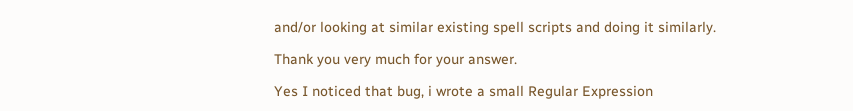and/or looking at similar existing spell scripts and doing it similarly.

Thank you very much for your answer.

Yes I noticed that bug, i wrote a small Regular Expression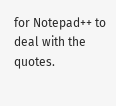for Notepad++ to deal with the quotes.